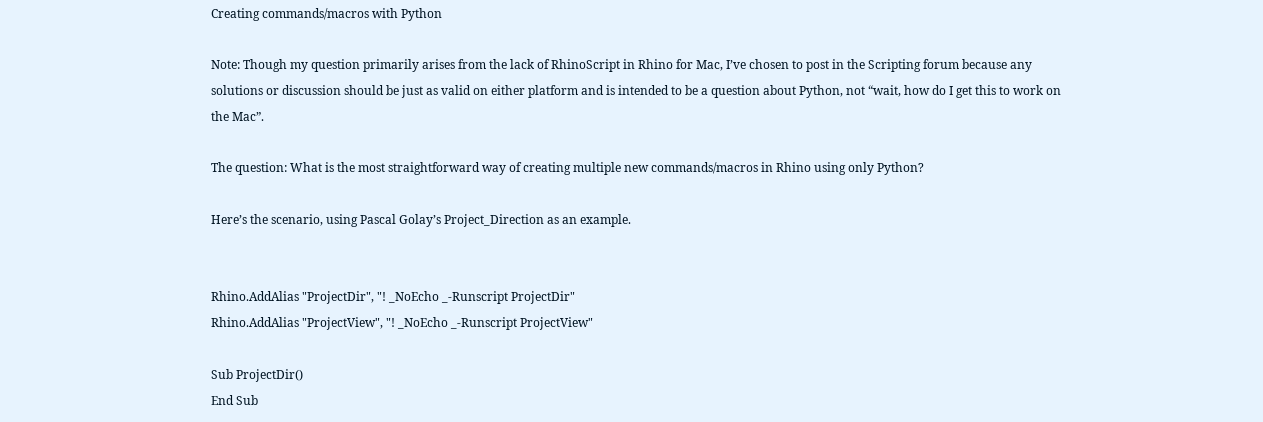Creating commands/macros with Python

Note: Though my question primarily arises from the lack of RhinoScript in Rhino for Mac, I’ve chosen to post in the Scripting forum because any solutions or discussion should be just as valid on either platform and is intended to be a question about Python, not “wait, how do I get this to work on the Mac”.

The question: What is the most straightforward way of creating multiple new commands/macros in Rhino using only Python?

Here’s the scenario, using Pascal Golay’s Project_Direction as an example.


Rhino.AddAlias "ProjectDir", "! _NoEcho _-Runscript ProjectDir"
Rhino.AddAlias "ProjectView", "! _NoEcho _-Runscript ProjectView"

Sub ProjectDir()
End Sub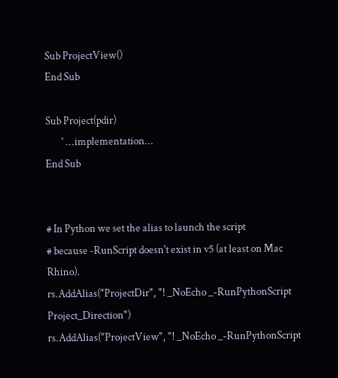Sub ProjectView()
End Sub

Sub Project(pdir)
        ' ...implementation...
End Sub


# In Python we set the alias to launch the script
# because -RunScript doesn't exist in v5 (at least on Mac Rhino).
rs.AddAlias("ProjectDir", "! _NoEcho _-RunPythonScript Project_Direction")
rs.AddAlias("ProjectView", "! _NoEcho _-RunPythonScript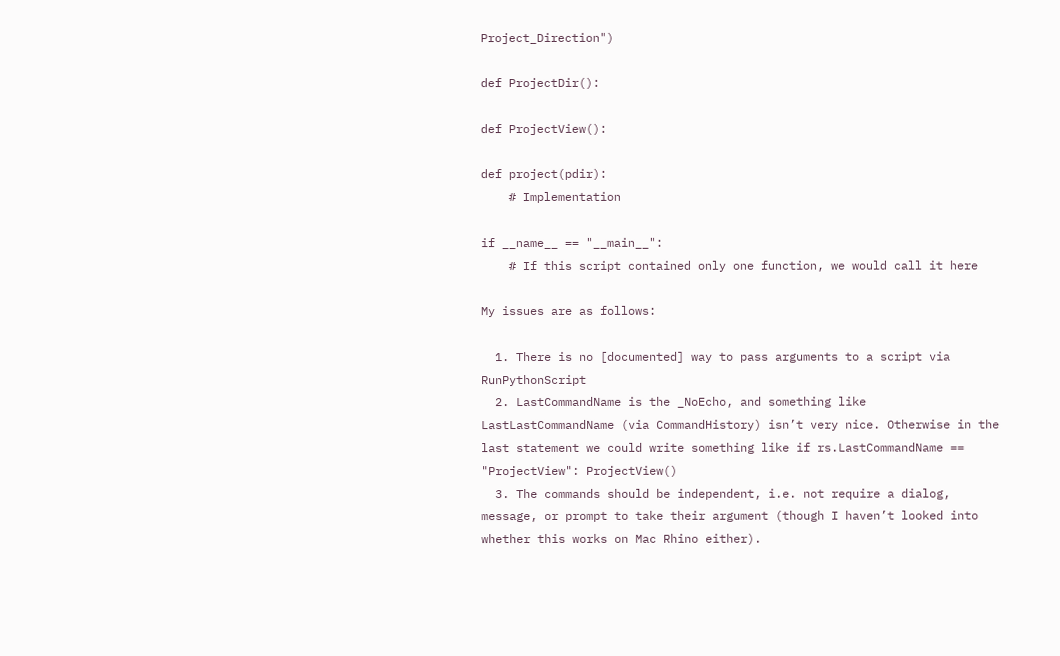Project_Direction")

def ProjectDir():

def ProjectView():

def project(pdir):
    # Implementation

if __name__ == "__main__":
    # If this script contained only one function, we would call it here

My issues are as follows:

  1. There is no [documented] way to pass arguments to a script via RunPythonScript
  2. LastCommandName is the _NoEcho, and something like LastLastCommandName (via CommandHistory) isn’t very nice. Otherwise in the last statement we could write something like if rs.LastCommandName == "ProjectView": ProjectView()
  3. The commands should be independent, i.e. not require a dialog, message, or prompt to take their argument (though I haven’t looked into whether this works on Mac Rhino either).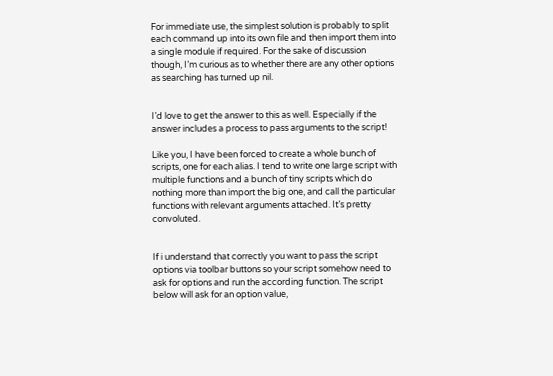For immediate use, the simplest solution is probably to split each command up into its own file and then import them into a single module if required. For the sake of discussion though, I’m curious as to whether there are any other options as searching has turned up nil.


I’d love to get the answer to this as well. Especially if the answer includes a process to pass arguments to the script!

Like you, I have been forced to create a whole bunch of scripts, one for each alias. I tend to write one large script with multiple functions and a bunch of tiny scripts which do nothing more than import the big one, and call the particular functions with relevant arguments attached. It’s pretty convoluted.


If i understand that correctly you want to pass the script options via toolbar buttons so your script somehow need to ask for options and run the according function. The script below will ask for an option value,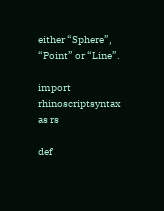either “Sphere”, “Point” or “Line”.

import rhinoscriptsyntax as rs

def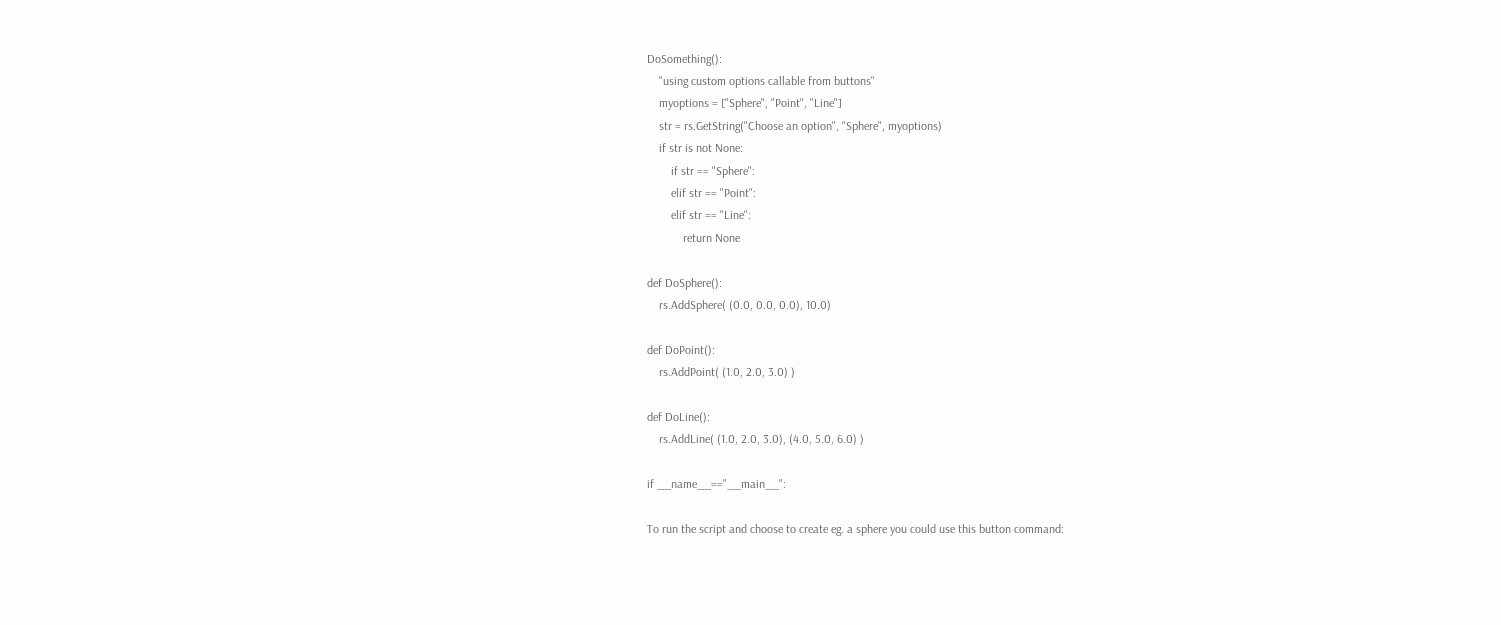DoSomething():
    "using custom options callable from buttons"
    myoptions = ["Sphere", "Point", "Line"]
    str = rs.GetString("Choose an option", "Sphere", myoptions)
    if str is not None:
        if str == "Sphere":
        elif str == "Point":
        elif str == "Line":
            return None

def DoSphere():
    rs.AddSphere( (0.0, 0.0, 0.0), 10.0)

def DoPoint():
    rs.AddPoint( (1.0, 2.0, 3.0) )

def DoLine():
    rs.AddLine( (1.0, 2.0, 3.0), (4.0, 5.0, 6.0) )

if __name__=="__main__":

To run the script and choose to create eg. a sphere you could use this button command: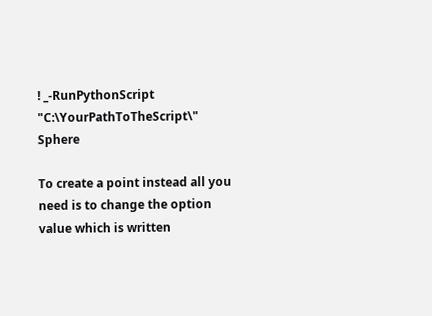! _-RunPythonScript "C:\YourPathToTheScript\" Sphere

To create a point instead all you need is to change the option value which is written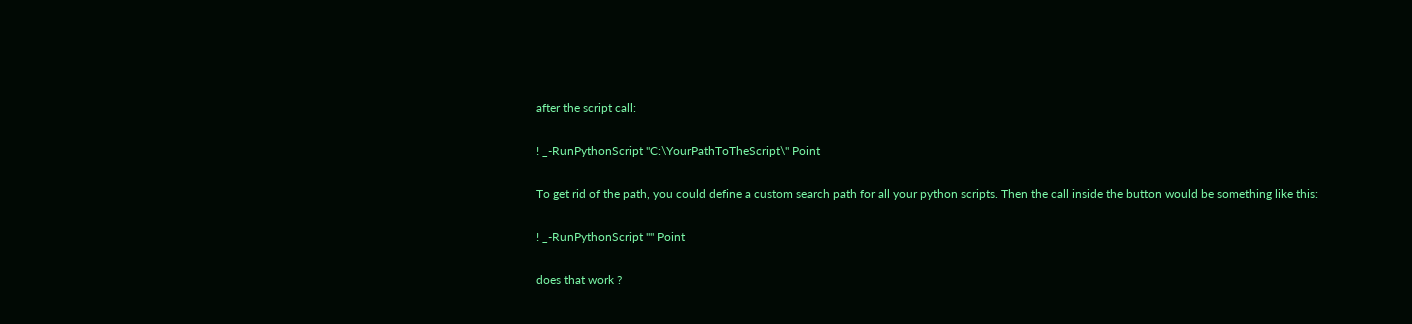after the script call:

! _-RunPythonScript "C:\YourPathToTheScript\" Point

To get rid of the path, you could define a custom search path for all your python scripts. Then the call inside the button would be something like this:

! _-RunPythonScript "" Point

does that work ?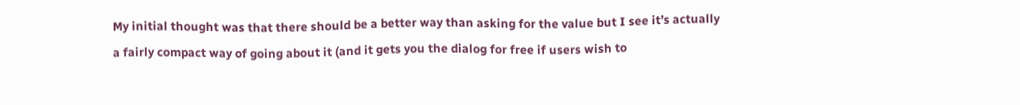My initial thought was that there should be a better way than asking for the value but I see it’s actually a fairly compact way of going about it (and it gets you the dialog for free if users wish to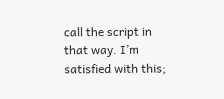call the script in that way. I’m satisfied with this;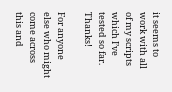it seems to work with all of my scripts which I’ve tested so far. Thanks!

For anyone else who might come across this and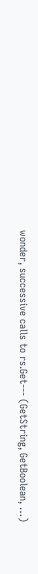wonder, successive calls to rs.Get--- (GetString, GetBoolean, …)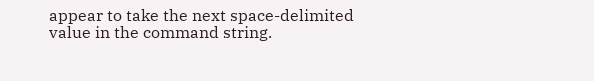appear to take the next space-delimited value in the command string.